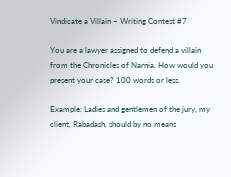Vindicate a Villain – Writing Contest #7

You are a lawyer assigned to defend a villain from the Chronicles of Narnia. How would you present your case? 100 words or less.

Example: Ladies and gentlemen of the jury, my client, Rabadash, should by no means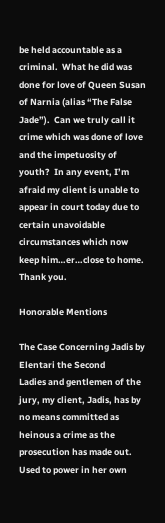be held accountable as a criminal.  What he did was done for love of Queen Susan of Narnia (alias “The False Jade”).  Can we truly call it crime which was done of love and the impetuosity of youth?  In any event, I’m afraid my client is unable to appear in court today due to certain unavoidable circumstances which now keep him…er…close to home.  Thank you.

Honorable Mentions

The Case Concerning Jadis by Elentari the Second
Ladies and gentlemen of the jury, my client, Jadis, has by no means committed as heinous a crime as the prosecution has made out. Used to power in her own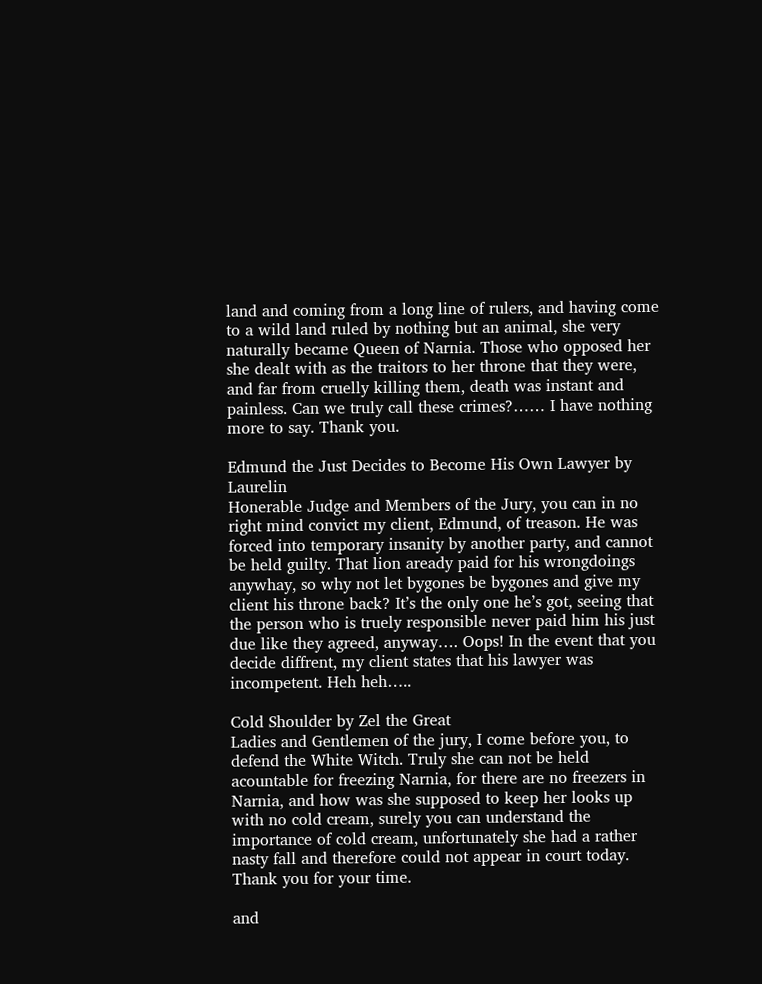land and coming from a long line of rulers, and having come to a wild land ruled by nothing but an animal, she very naturally became Queen of Narnia. Those who opposed her she dealt with as the traitors to her throne that they were, and far from cruelly killing them, death was instant and painless. Can we truly call these crimes?…… I have nothing more to say. Thank you.

Edmund the Just Decides to Become His Own Lawyer by Laurelin
Honerable Judge and Members of the Jury, you can in no right mind convict my client, Edmund, of treason. He was forced into temporary insanity by another party, and cannot be held guilty. That lion aready paid for his wrongdoings anywhay, so why not let bygones be bygones and give my client his throne back? It’s the only one he’s got, seeing that the person who is truely responsible never paid him his just due like they agreed, anyway…. Oops! In the event that you decide diffrent, my client states that his lawyer was incompetent. Heh heh…..

Cold Shoulder by Zel the Great
Ladies and Gentlemen of the jury, I come before you, to defend the White Witch. Truly she can not be held acountable for freezing Narnia, for there are no freezers in Narnia, and how was she supposed to keep her looks up with no cold cream, surely you can understand the importance of cold cream, unfortunately she had a rather nasty fall and therefore could not appear in court today. Thank you for your time.

and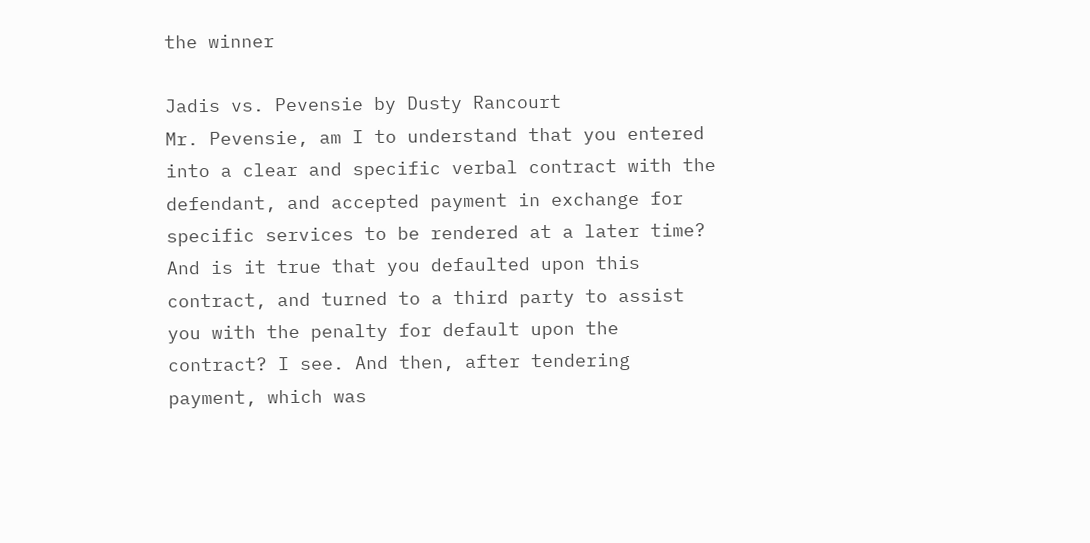the winner

Jadis vs. Pevensie by Dusty Rancourt
Mr. Pevensie, am I to understand that you entered into a clear and specific verbal contract with the defendant, and accepted payment in exchange for specific services to be rendered at a later time? And is it true that you defaulted upon this contract, and turned to a third party to assist you with the penalty for default upon the contract? I see. And then, after tendering payment, which was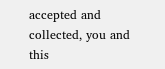accepted and collected, you and this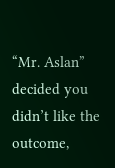“Mr. Aslan” decided you didn’t like the outcome,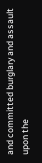and committed burglary and assault upon the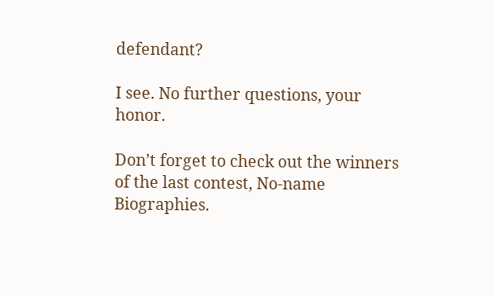defendant?

I see. No further questions, your honor.

Don’t forget to check out the winners of the last contest, No-name Biographies.